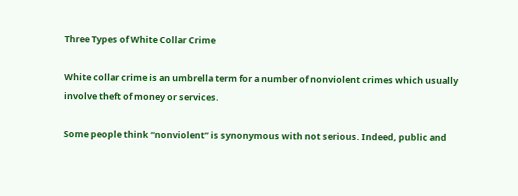Three Types of White Collar Crime

White collar crime is an umbrella term for a number of nonviolent crimes which usually involve theft of money or services.

Some people think “nonviolent” is synonymous with not serious. Indeed, public and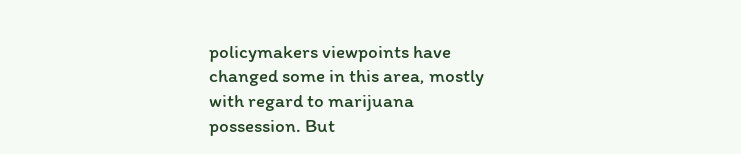policymakers viewpoints have changed some in this area, mostly with regard to marijuana possession. But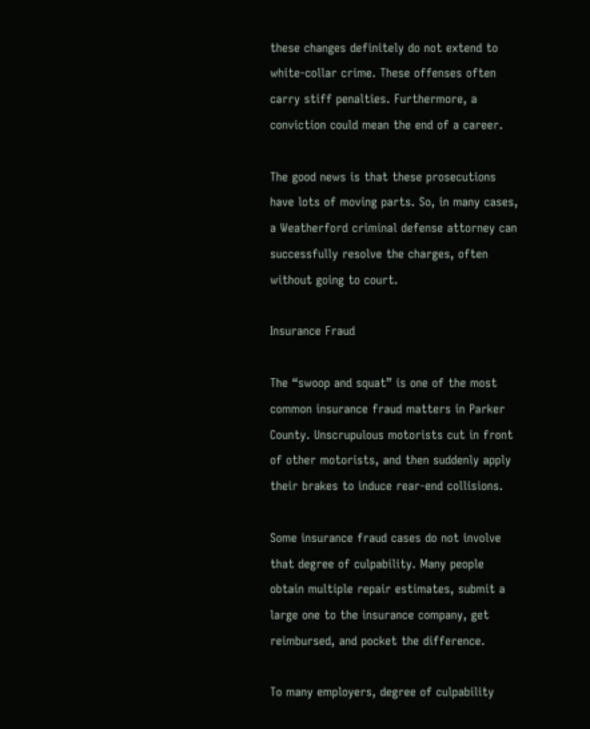these changes definitely do not extend to white-collar crime. These offenses often carry stiff penalties. Furthermore, a conviction could mean the end of a career.

The good news is that these prosecutions have lots of moving parts. So, in many cases, a Weatherford criminal defense attorney can successfully resolve the charges, often without going to court.

Insurance Fraud

The “swoop and squat” is one of the most common insurance fraud matters in Parker County. Unscrupulous motorists cut in front of other motorists, and then suddenly apply their brakes to induce rear-end collisions.

Some insurance fraud cases do not involve that degree of culpability. Many people obtain multiple repair estimates, submit a large one to the insurance company, get reimbursed, and pocket the difference.

To many employers, degree of culpability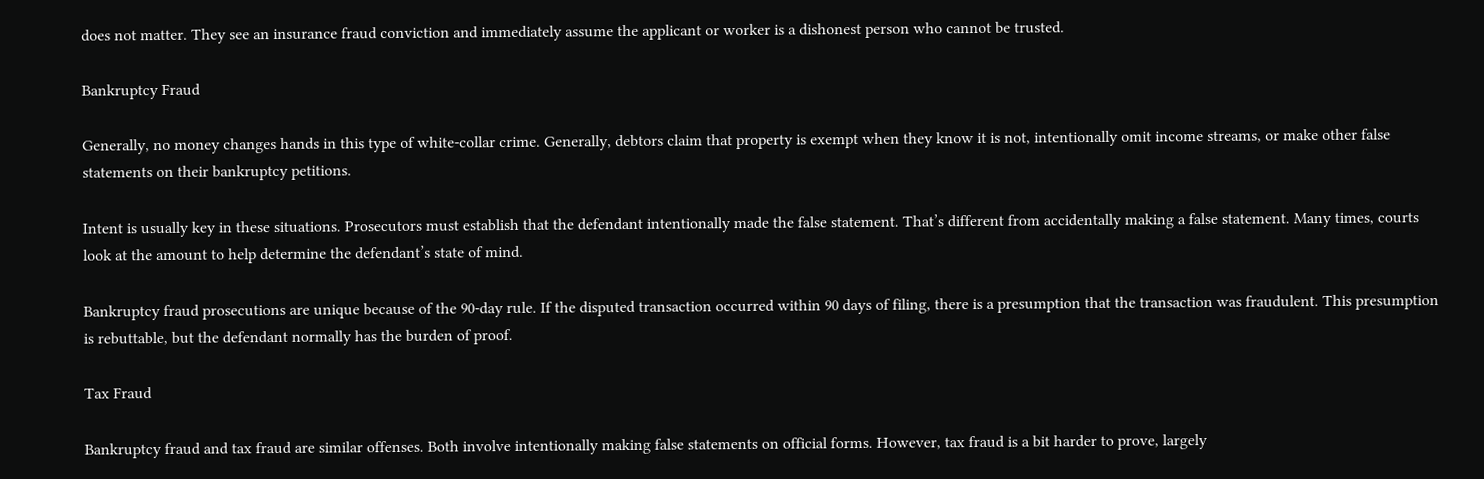does not matter. They see an insurance fraud conviction and immediately assume the applicant or worker is a dishonest person who cannot be trusted.

Bankruptcy Fraud

Generally, no money changes hands in this type of white-collar crime. Generally, debtors claim that property is exempt when they know it is not, intentionally omit income streams, or make other false statements on their bankruptcy petitions.

Intent is usually key in these situations. Prosecutors must establish that the defendant intentionally made the false statement. That’s different from accidentally making a false statement. Many times, courts look at the amount to help determine the defendant’s state of mind.

Bankruptcy fraud prosecutions are unique because of the 90-day rule. If the disputed transaction occurred within 90 days of filing, there is a presumption that the transaction was fraudulent. This presumption is rebuttable, but the defendant normally has the burden of proof.

Tax Fraud

Bankruptcy fraud and tax fraud are similar offenses. Both involve intentionally making false statements on official forms. However, tax fraud is a bit harder to prove, largely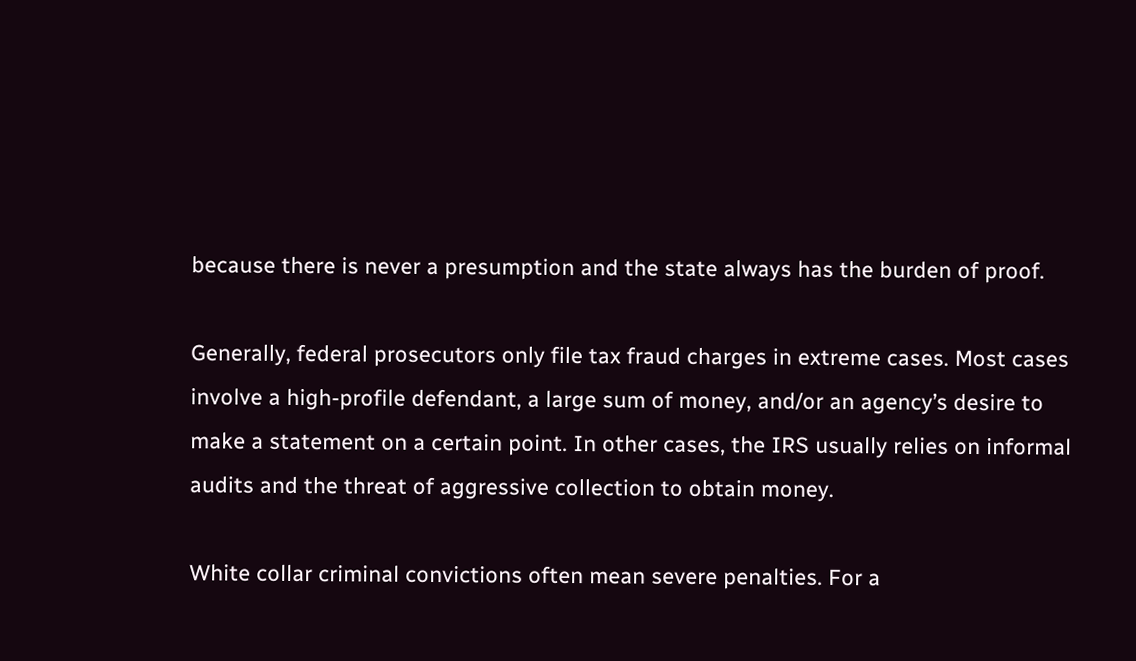because there is never a presumption and the state always has the burden of proof.

Generally, federal prosecutors only file tax fraud charges in extreme cases. Most cases involve a high-profile defendant, a large sum of money, and/or an agency’s desire to make a statement on a certain point. In other cases, the IRS usually relies on informal audits and the threat of aggressive collection to obtain money.

White collar criminal convictions often mean severe penalties. For a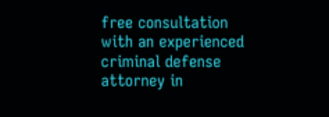free consultation with an experienced criminal defense attorney in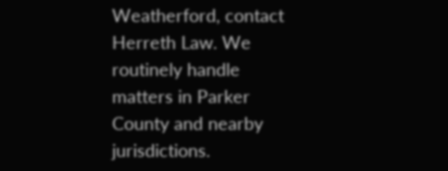Weatherford, contact Herreth Law. We routinely handle matters in Parker County and nearby jurisdictions.